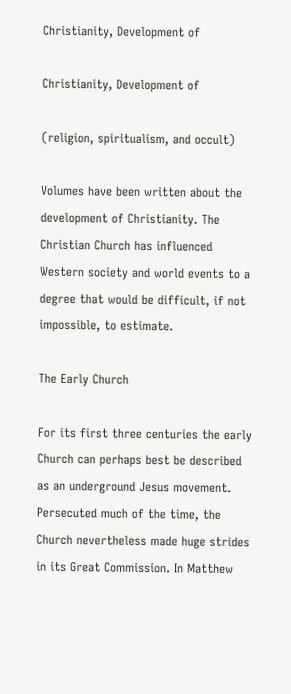Christianity, Development of

Christianity, Development of

(religion, spiritualism, and occult)

Volumes have been written about the development of Christianity. The Christian Church has influenced Western society and world events to a degree that would be difficult, if not impossible, to estimate.

The Early Church

For its first three centuries the early Church can perhaps best be described as an underground Jesus movement. Persecuted much of the time, the Church nevertheless made huge strides in its Great Commission. In Matthew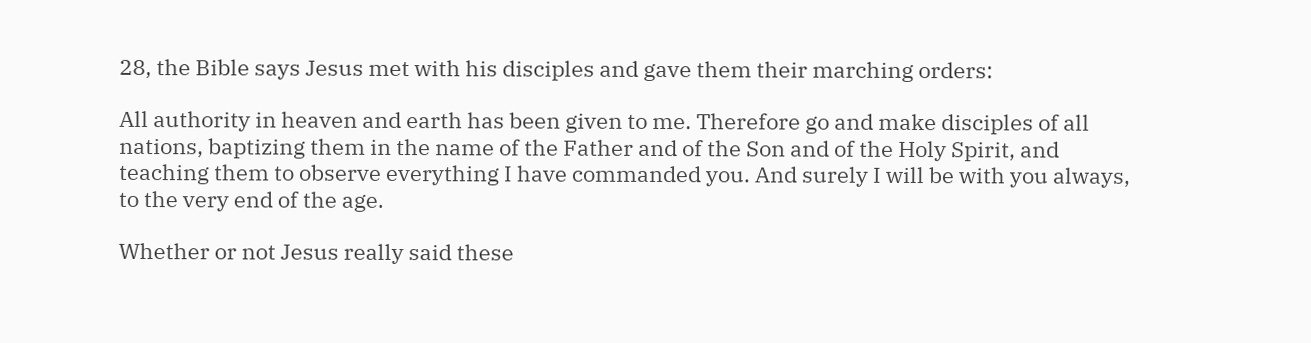28, the Bible says Jesus met with his disciples and gave them their marching orders:

All authority in heaven and earth has been given to me. Therefore go and make disciples of all nations, baptizing them in the name of the Father and of the Son and of the Holy Spirit, and teaching them to observe everything I have commanded you. And surely I will be with you always, to the very end of the age.

Whether or not Jesus really said these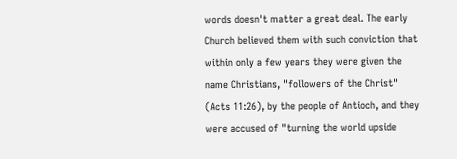words doesn't matter a great deal. The early Church believed them with such conviction that within only a few years they were given the name Christians, "followers of the Christ" (Acts 11:26), by the people of Antioch, and they were accused of "turning the world upside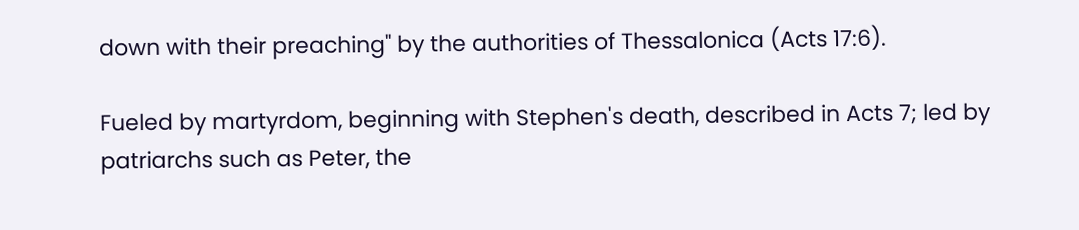down with their preaching" by the authorities of Thessalonica (Acts 17:6).

Fueled by martyrdom, beginning with Stephen's death, described in Acts 7; led by patriarchs such as Peter, the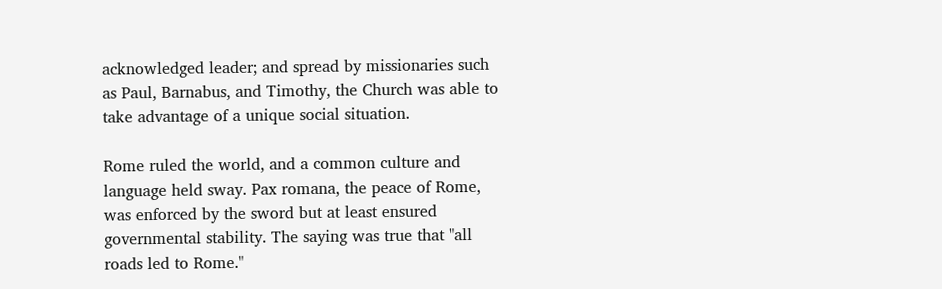acknowledged leader; and spread by missionaries such as Paul, Barnabus, and Timothy, the Church was able to take advantage of a unique social situation.

Rome ruled the world, and a common culture and language held sway. Pax romana, the peace of Rome, was enforced by the sword but at least ensured governmental stability. The saying was true that "all roads led to Rome."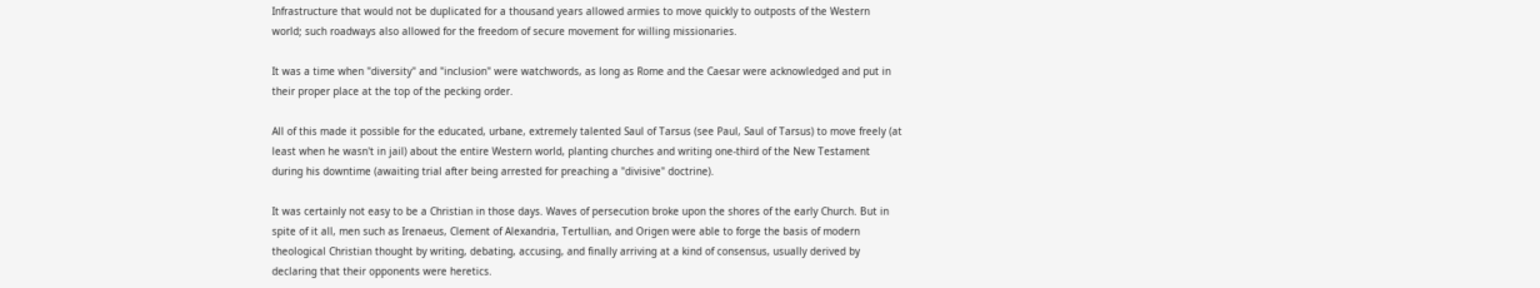Infrastructure that would not be duplicated for a thousand years allowed armies to move quickly to outposts of the Western world; such roadways also allowed for the freedom of secure movement for willing missionaries.

It was a time when "diversity" and "inclusion" were watchwords, as long as Rome and the Caesar were acknowledged and put in their proper place at the top of the pecking order.

All of this made it possible for the educated, urbane, extremely talented Saul of Tarsus (see Paul, Saul of Tarsus) to move freely (at least when he wasn't in jail) about the entire Western world, planting churches and writing one-third of the New Testament during his downtime (awaiting trial after being arrested for preaching a "divisive" doctrine).

It was certainly not easy to be a Christian in those days. Waves of persecution broke upon the shores of the early Church. But in spite of it all, men such as Irenaeus, Clement of Alexandria, Tertullian, and Origen were able to forge the basis of modern theological Christian thought by writing, debating, accusing, and finally arriving at a kind of consensus, usually derived by declaring that their opponents were heretics.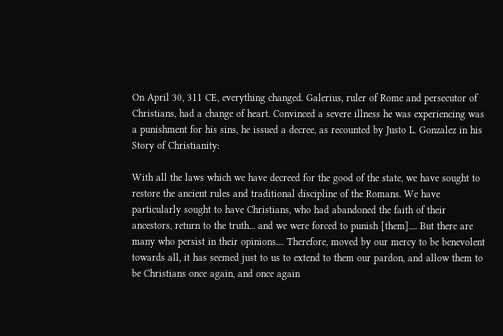On April 30, 311 CE, everything changed. Galerius, ruler of Rome and persecutor of Christians, had a change of heart. Convinced a severe illness he was experiencing was a punishment for his sins, he issued a decree, as recounted by Justo L. Gonzalez in his Story of Christianity:

With all the laws which we have decreed for the good of the state, we have sought to restore the ancient rules and traditional discipline of the Romans. We have particularly sought to have Christians, who had abandoned the faith of their ancestors, return to the truth... and we were forced to punish [them].... But there are many who persist in their opinions.... Therefore, moved by our mercy to be benevolent towards all, it has seemed just to us to extend to them our pardon, and allow them to be Christians once again, and once again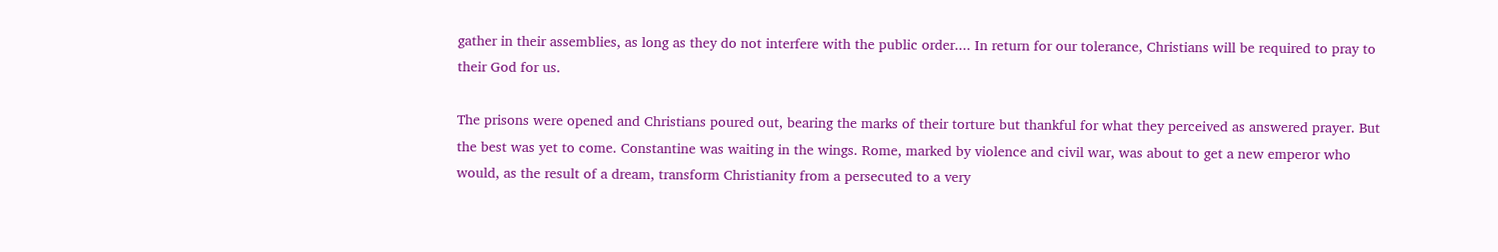gather in their assemblies, as long as they do not interfere with the public order.... In return for our tolerance, Christians will be required to pray to their God for us.

The prisons were opened and Christians poured out, bearing the marks of their torture but thankful for what they perceived as answered prayer. But the best was yet to come. Constantine was waiting in the wings. Rome, marked by violence and civil war, was about to get a new emperor who would, as the result of a dream, transform Christianity from a persecuted to a very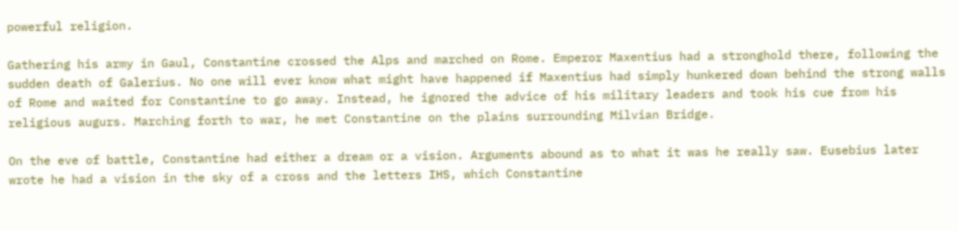powerful religion.

Gathering his army in Gaul, Constantine crossed the Alps and marched on Rome. Emperor Maxentius had a stronghold there, following the sudden death of Galerius. No one will ever know what might have happened if Maxentius had simply hunkered down behind the strong walls of Rome and waited for Constantine to go away. Instead, he ignored the advice of his military leaders and took his cue from his religious augurs. Marching forth to war, he met Constantine on the plains surrounding Milvian Bridge.

On the eve of battle, Constantine had either a dream or a vision. Arguments abound as to what it was he really saw. Eusebius later wrote he had a vision in the sky of a cross and the letters IHS, which Constantine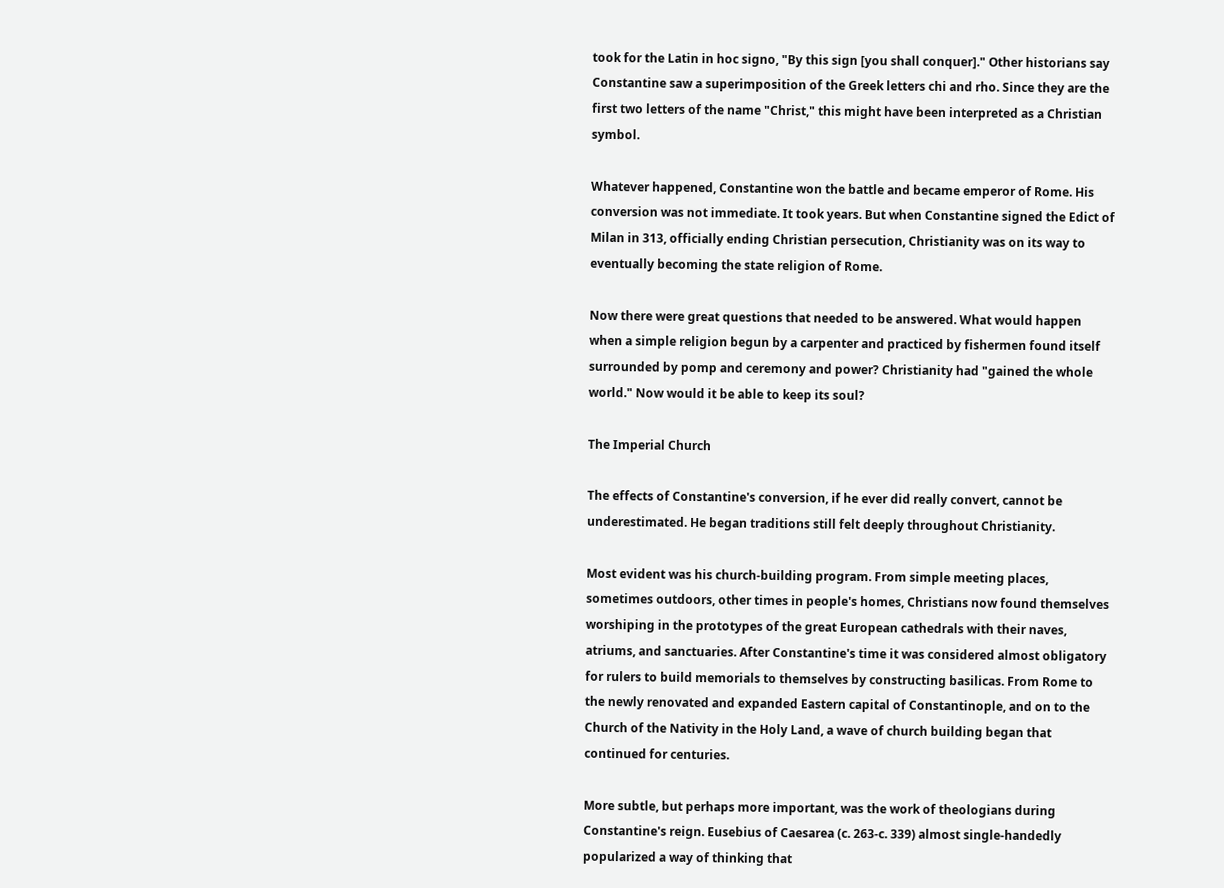took for the Latin in hoc signo, "By this sign [you shall conquer]." Other historians say Constantine saw a superimposition of the Greek letters chi and rho. Since they are the first two letters of the name "Christ," this might have been interpreted as a Christian symbol.

Whatever happened, Constantine won the battle and became emperor of Rome. His conversion was not immediate. It took years. But when Constantine signed the Edict of Milan in 313, officially ending Christian persecution, Christianity was on its way to eventually becoming the state religion of Rome.

Now there were great questions that needed to be answered. What would happen when a simple religion begun by a carpenter and practiced by fishermen found itself surrounded by pomp and ceremony and power? Christianity had "gained the whole world." Now would it be able to keep its soul?

The Imperial Church

The effects of Constantine's conversion, if he ever did really convert, cannot be underestimated. He began traditions still felt deeply throughout Christianity.

Most evident was his church-building program. From simple meeting places, sometimes outdoors, other times in people's homes, Christians now found themselves worshiping in the prototypes of the great European cathedrals with their naves, atriums, and sanctuaries. After Constantine's time it was considered almost obligatory for rulers to build memorials to themselves by constructing basilicas. From Rome to the newly renovated and expanded Eastern capital of Constantinople, and on to the Church of the Nativity in the Holy Land, a wave of church building began that continued for centuries.

More subtle, but perhaps more important, was the work of theologians during Constantine's reign. Eusebius of Caesarea (c. 263-c. 339) almost single-handedly popularized a way of thinking that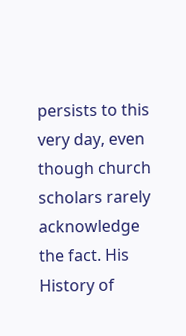persists to this very day, even though church scholars rarely acknowledge the fact. His History of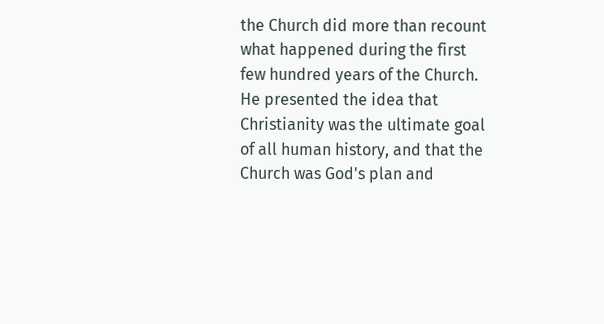the Church did more than recount what happened during the first few hundred years of the Church. He presented the idea that Christianity was the ultimate goal of all human history, and that the Church was God's plan and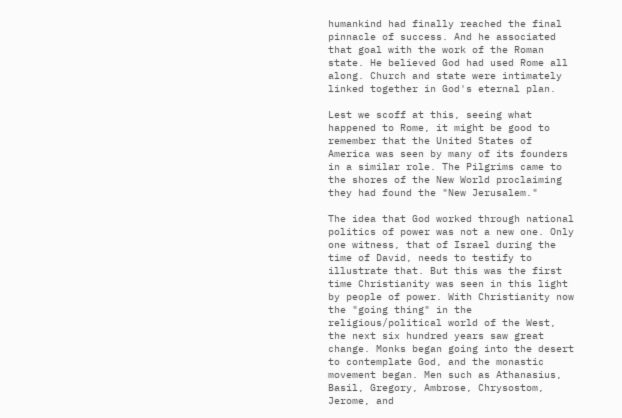humankind had finally reached the final pinnacle of success. And he associated that goal with the work of the Roman state. He believed God had used Rome all along. Church and state were intimately linked together in God's eternal plan.

Lest we scoff at this, seeing what happened to Rome, it might be good to remember that the United States of America was seen by many of its founders in a similar role. The Pilgrims came to the shores of the New World proclaiming they had found the "New Jerusalem."

The idea that God worked through national politics of power was not a new one. Only one witness, that of Israel during the time of David, needs to testify to illustrate that. But this was the first time Christianity was seen in this light by people of power. With Christianity now the "going thing" in the religious/political world of the West, the next six hundred years saw great change. Monks began going into the desert to contemplate God, and the monastic movement began. Men such as Athanasius, Basil, Gregory, Ambrose, Chrysostom, Jerome, and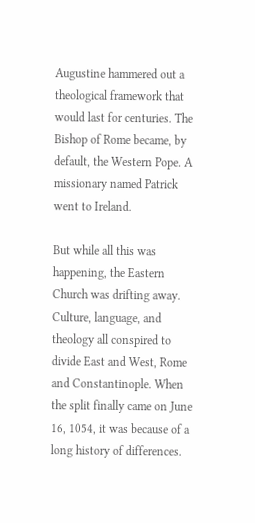Augustine hammered out a theological framework that would last for centuries. The Bishop of Rome became, by default, the Western Pope. A missionary named Patrick went to Ireland.

But while all this was happening, the Eastern Church was drifting away. Culture, language, and theology all conspired to divide East and West, Rome and Constantinople. When the split finally came on June 16, 1054, it was because of a long history of differences.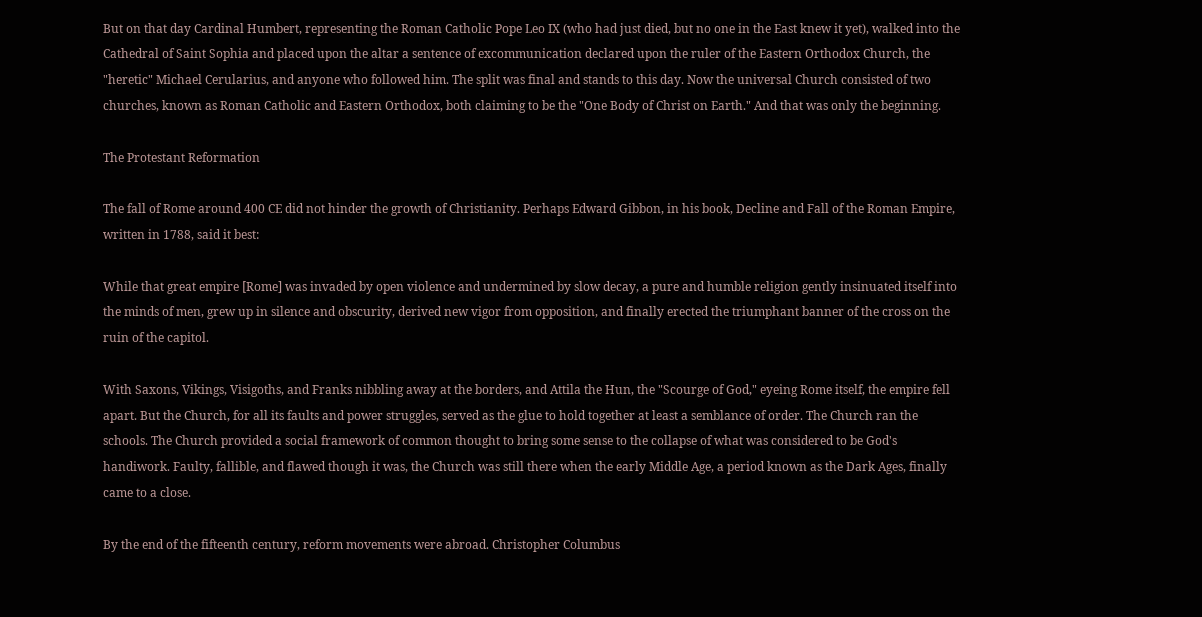But on that day Cardinal Humbert, representing the Roman Catholic Pope Leo IX (who had just died, but no one in the East knew it yet), walked into the Cathedral of Saint Sophia and placed upon the altar a sentence of excommunication declared upon the ruler of the Eastern Orthodox Church, the "heretic" Michael Cerularius, and anyone who followed him. The split was final and stands to this day. Now the universal Church consisted of two churches, known as Roman Catholic and Eastern Orthodox, both claiming to be the "One Body of Christ on Earth." And that was only the beginning.

The Protestant Reformation

The fall of Rome around 400 CE did not hinder the growth of Christianity. Perhaps Edward Gibbon, in his book, Decline and Fall of the Roman Empire, written in 1788, said it best:

While that great empire [Rome] was invaded by open violence and undermined by slow decay, a pure and humble religion gently insinuated itself into the minds of men, grew up in silence and obscurity, derived new vigor from opposition, and finally erected the triumphant banner of the cross on the ruin of the capitol.

With Saxons, Vikings, Visigoths, and Franks nibbling away at the borders, and Attila the Hun, the "Scourge of God," eyeing Rome itself, the empire fell apart. But the Church, for all its faults and power struggles, served as the glue to hold together at least a semblance of order. The Church ran the schools. The Church provided a social framework of common thought to bring some sense to the collapse of what was considered to be God's handiwork. Faulty, fallible, and flawed though it was, the Church was still there when the early Middle Age, a period known as the Dark Ages, finally came to a close.

By the end of the fifteenth century, reform movements were abroad. Christopher Columbus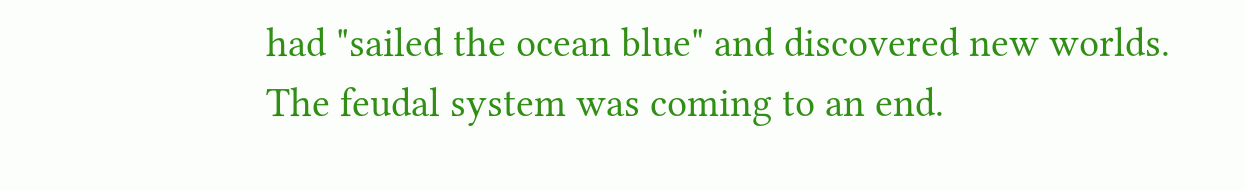had "sailed the ocean blue" and discovered new worlds. The feudal system was coming to an end.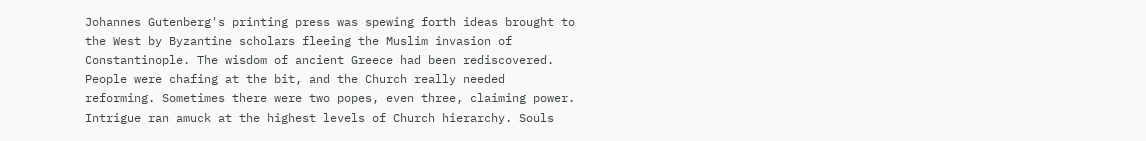Johannes Gutenberg's printing press was spewing forth ideas brought to the West by Byzantine scholars fleeing the Muslim invasion of Constantinople. The wisdom of ancient Greece had been rediscovered. People were chafing at the bit, and the Church really needed reforming. Sometimes there were two popes, even three, claiming power. Intrigue ran amuck at the highest levels of Church hierarchy. Souls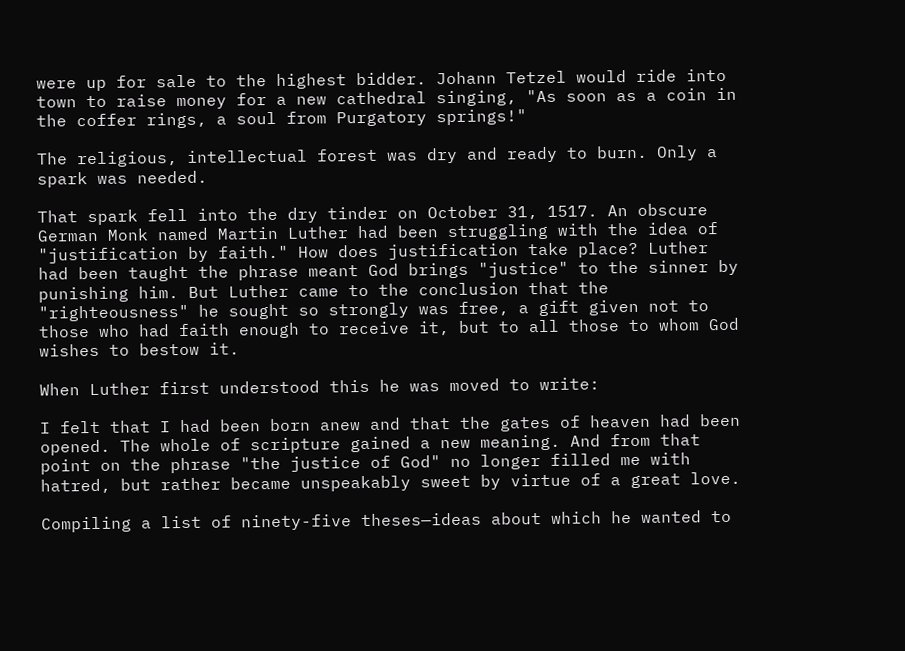were up for sale to the highest bidder. Johann Tetzel would ride into town to raise money for a new cathedral singing, "As soon as a coin in the coffer rings, a soul from Purgatory springs!"

The religious, intellectual forest was dry and ready to burn. Only a spark was needed.

That spark fell into the dry tinder on October 31, 1517. An obscure German Monk named Martin Luther had been struggling with the idea of "justification by faith." How does justification take place? Luther had been taught the phrase meant God brings "justice" to the sinner by punishing him. But Luther came to the conclusion that the "righteousness" he sought so strongly was free, a gift given not to those who had faith enough to receive it, but to all those to whom God wishes to bestow it.

When Luther first understood this he was moved to write:

I felt that I had been born anew and that the gates of heaven had been opened. The whole of scripture gained a new meaning. And from that point on the phrase "the justice of God" no longer filled me with hatred, but rather became unspeakably sweet by virtue of a great love.

Compiling a list of ninety-five theses—ideas about which he wanted to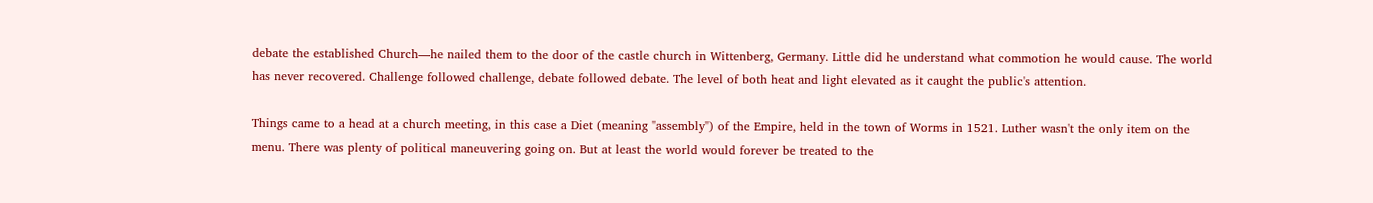debate the established Church—he nailed them to the door of the castle church in Wittenberg, Germany. Little did he understand what commotion he would cause. The world has never recovered. Challenge followed challenge, debate followed debate. The level of both heat and light elevated as it caught the public's attention.

Things came to a head at a church meeting, in this case a Diet (meaning "assembly") of the Empire, held in the town of Worms in 1521. Luther wasn't the only item on the menu. There was plenty of political maneuvering going on. But at least the world would forever be treated to the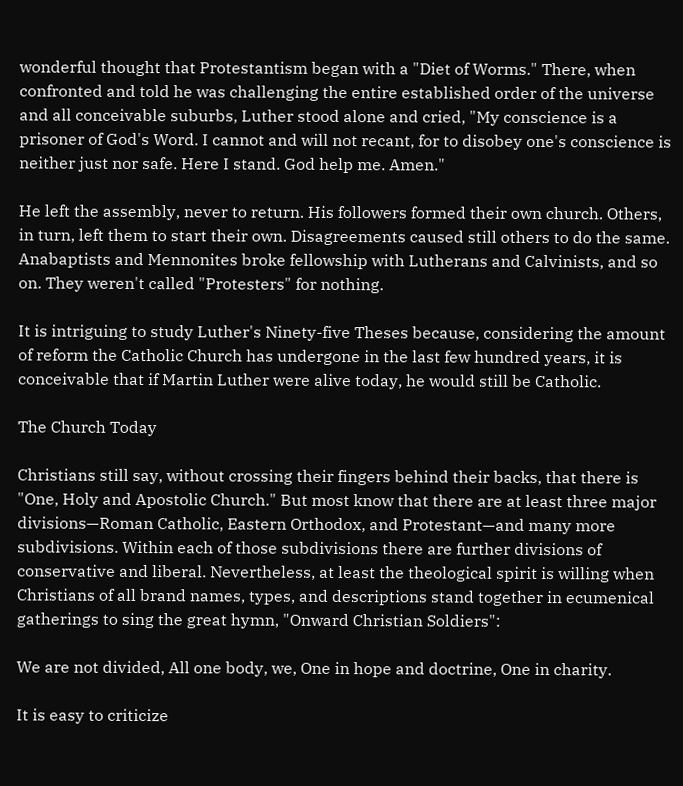wonderful thought that Protestantism began with a "Diet of Worms." There, when confronted and told he was challenging the entire established order of the universe and all conceivable suburbs, Luther stood alone and cried, "My conscience is a prisoner of God's Word. I cannot and will not recant, for to disobey one's conscience is neither just nor safe. Here I stand. God help me. Amen."

He left the assembly, never to return. His followers formed their own church. Others, in turn, left them to start their own. Disagreements caused still others to do the same. Anabaptists and Mennonites broke fellowship with Lutherans and Calvinists, and so on. They weren't called "Protesters" for nothing.

It is intriguing to study Luther's Ninety-five Theses because, considering the amount of reform the Catholic Church has undergone in the last few hundred years, it is conceivable that if Martin Luther were alive today, he would still be Catholic.

The Church Today

Christians still say, without crossing their fingers behind their backs, that there is "One, Holy and Apostolic Church." But most know that there are at least three major divisions—Roman Catholic, Eastern Orthodox, and Protestant—and many more subdivisions. Within each of those subdivisions there are further divisions of conservative and liberal. Nevertheless, at least the theological spirit is willing when Christians of all brand names, types, and descriptions stand together in ecumenical gatherings to sing the great hymn, "Onward Christian Soldiers":

We are not divided, All one body, we, One in hope and doctrine, One in charity.

It is easy to criticize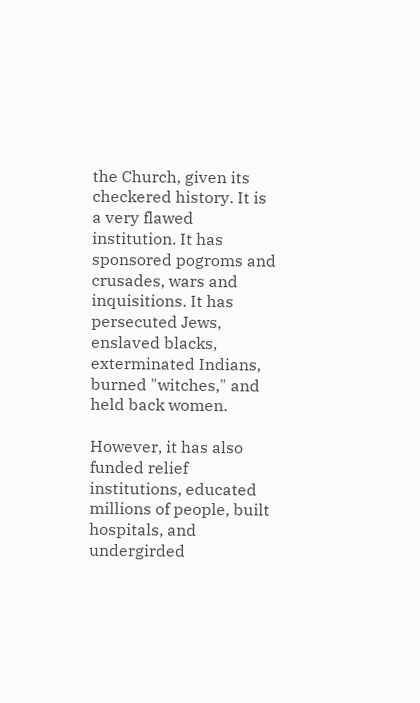the Church, given its checkered history. It is a very flawed institution. It has sponsored pogroms and crusades, wars and inquisitions. It has persecuted Jews, enslaved blacks, exterminated Indians, burned "witches," and held back women.

However, it has also funded relief institutions, educated millions of people, built hospitals, and undergirded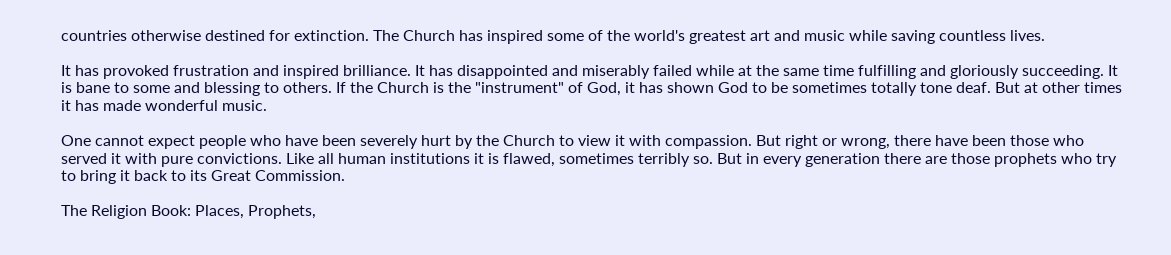countries otherwise destined for extinction. The Church has inspired some of the world's greatest art and music while saving countless lives.

It has provoked frustration and inspired brilliance. It has disappointed and miserably failed while at the same time fulfilling and gloriously succeeding. It is bane to some and blessing to others. If the Church is the "instrument" of God, it has shown God to be sometimes totally tone deaf. But at other times it has made wonderful music.

One cannot expect people who have been severely hurt by the Church to view it with compassion. But right or wrong, there have been those who served it with pure convictions. Like all human institutions it is flawed, sometimes terribly so. But in every generation there are those prophets who try to bring it back to its Great Commission.

The Religion Book: Places, Prophets,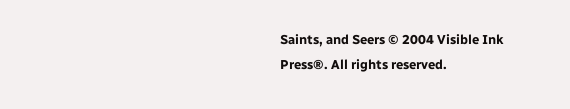Saints, and Seers © 2004 Visible Ink Press®. All rights reserved.